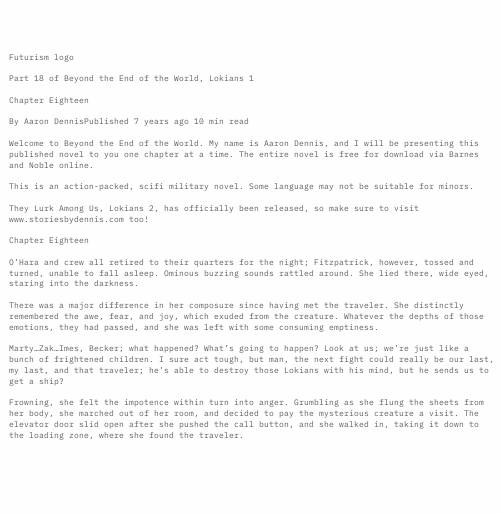Futurism logo

Part 18 of Beyond the End of the World, Lokians 1

Chapter Eighteen

By Aaron DennisPublished 7 years ago 10 min read

Welcome to Beyond the End of the World. My name is Aaron Dennis, and I will be presenting this published novel to you one chapter at a time. The entire novel is free for download via Barnes and Noble online.

This is an action-packed, scifi military novel. Some language may not be suitable for minors.

They Lurk Among Us, Lokians 2, has officially been released, so make sure to visit www.storiesbydennis.com too!

Chapter Eighteen

O’Hara and crew all retired to their quarters for the night; Fitzpatrick, however, tossed and turned, unable to fall asleep. Ominous buzzing sounds rattled around. She lied there, wide eyed, staring into the darkness.

There was a major difference in her composure since having met the traveler. She distinctly remembered the awe, fear, and joy, which exuded from the creature. Whatever the depths of those emotions, they had passed, and she was left with some consuming emptiness.

Marty…Zak…Imes, Becker; what happened? What’s going to happen? Look at us; we’re just like a bunch of frightened children. I sure act tough, but man, the next fight could really be our last, my last, and that traveler; he’s able to destroy those Lokians with his mind, but he sends us to get a ship?

Frowning, she felt the impotence within turn into anger. Grumbling as she flung the sheets from her body, she marched out of her room, and decided to pay the mysterious creature a visit. The elevator door slid open after she pushed the call button, and she walked in, taking it down to the loading zone, where she found the traveler.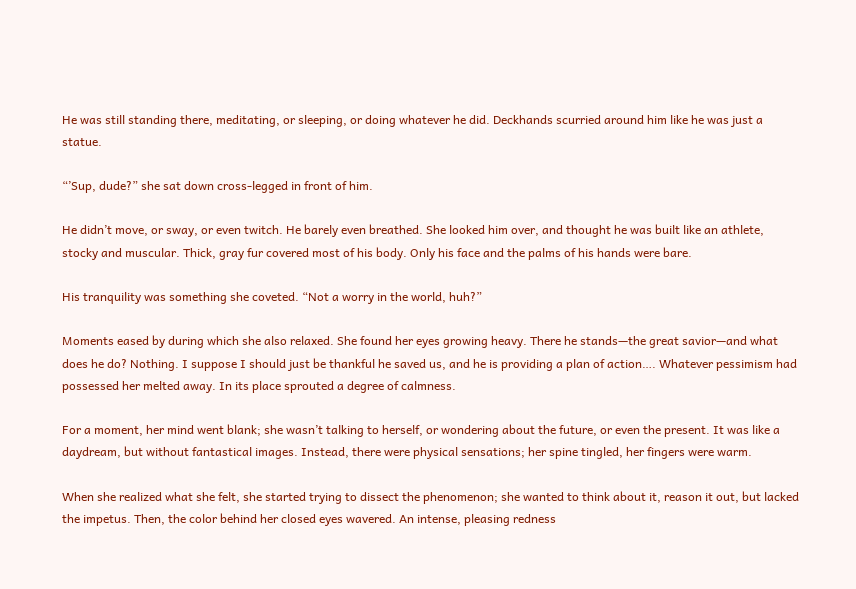He was still standing there, meditating, or sleeping, or doing whatever he did. Deckhands scurried around him like he was just a statue.

“’Sup, dude?” she sat down cross-legged in front of him.

He didn’t move, or sway, or even twitch. He barely even breathed. She looked him over, and thought he was built like an athlete, stocky and muscular. Thick, gray fur covered most of his body. Only his face and the palms of his hands were bare.

His tranquility was something she coveted. “Not a worry in the world, huh?”

Moments eased by during which she also relaxed. She found her eyes growing heavy. There he stands—the great savior—and what does he do? Nothing. I suppose I should just be thankful he saved us, and he is providing a plan of action…. Whatever pessimism had possessed her melted away. In its place sprouted a degree of calmness.

For a moment, her mind went blank; she wasn’t talking to herself, or wondering about the future, or even the present. It was like a daydream, but without fantastical images. Instead, there were physical sensations; her spine tingled, her fingers were warm.

When she realized what she felt, she started trying to dissect the phenomenon; she wanted to think about it, reason it out, but lacked the impetus. Then, the color behind her closed eyes wavered. An intense, pleasing redness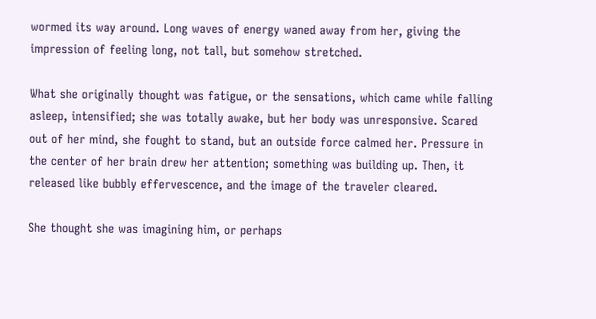wormed its way around. Long waves of energy waned away from her, giving the impression of feeling long, not tall, but somehow stretched.

What she originally thought was fatigue, or the sensations, which came while falling asleep, intensified; she was totally awake, but her body was unresponsive. Scared out of her mind, she fought to stand, but an outside force calmed her. Pressure in the center of her brain drew her attention; something was building up. Then, it released like bubbly effervescence, and the image of the traveler cleared.

She thought she was imagining him, or perhaps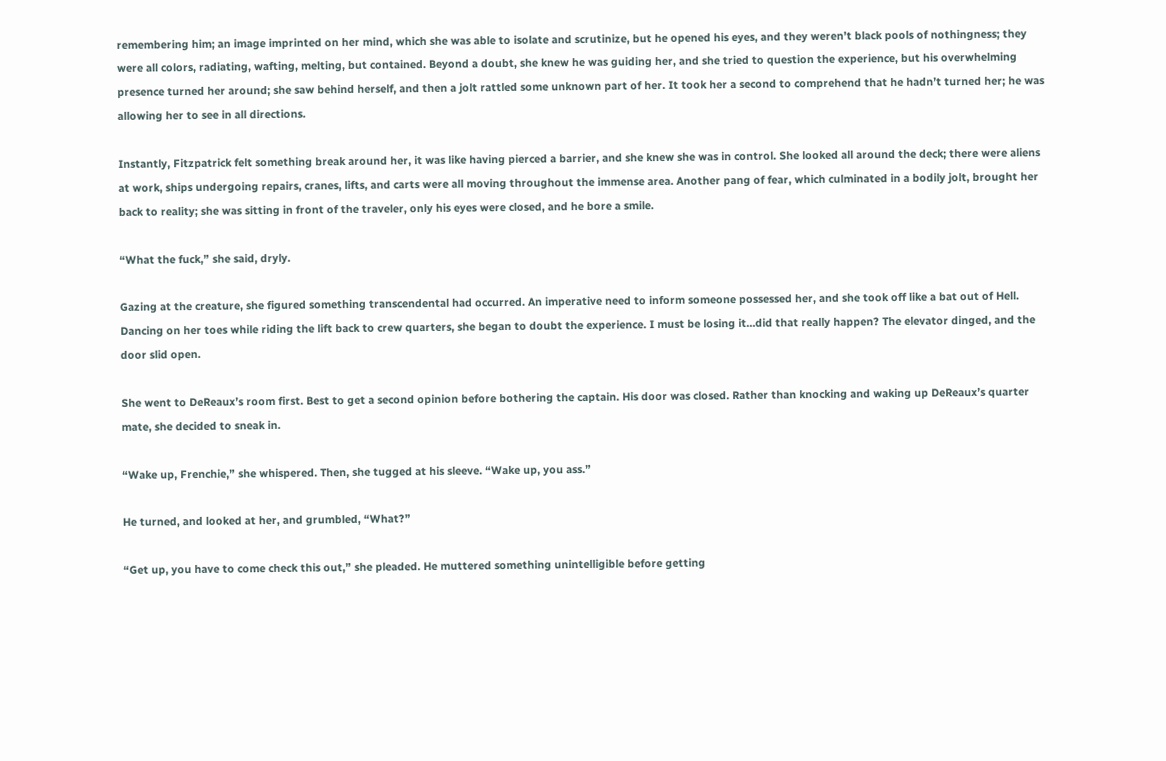remembering him; an image imprinted on her mind, which she was able to isolate and scrutinize, but he opened his eyes, and they weren’t black pools of nothingness; they were all colors, radiating, wafting, melting, but contained. Beyond a doubt, she knew he was guiding her, and she tried to question the experience, but his overwhelming presence turned her around; she saw behind herself, and then a jolt rattled some unknown part of her. It took her a second to comprehend that he hadn’t turned her; he was allowing her to see in all directions.

Instantly, Fitzpatrick felt something break around her, it was like having pierced a barrier, and she knew she was in control. She looked all around the deck; there were aliens at work, ships undergoing repairs, cranes, lifts, and carts were all moving throughout the immense area. Another pang of fear, which culminated in a bodily jolt, brought her back to reality; she was sitting in front of the traveler, only his eyes were closed, and he bore a smile.

“What the fuck,” she said, dryly.

Gazing at the creature, she figured something transcendental had occurred. An imperative need to inform someone possessed her, and she took off like a bat out of Hell. Dancing on her toes while riding the lift back to crew quarters, she began to doubt the experience. I must be losing it…did that really happen? The elevator dinged, and the door slid open.

She went to DeReaux’s room first. Best to get a second opinion before bothering the captain. His door was closed. Rather than knocking and waking up DeReaux’s quarter mate, she decided to sneak in.

“Wake up, Frenchie,” she whispered. Then, she tugged at his sleeve. “Wake up, you ass.”

He turned, and looked at her, and grumbled, “What?”

“Get up, you have to come check this out,” she pleaded. He muttered something unintelligible before getting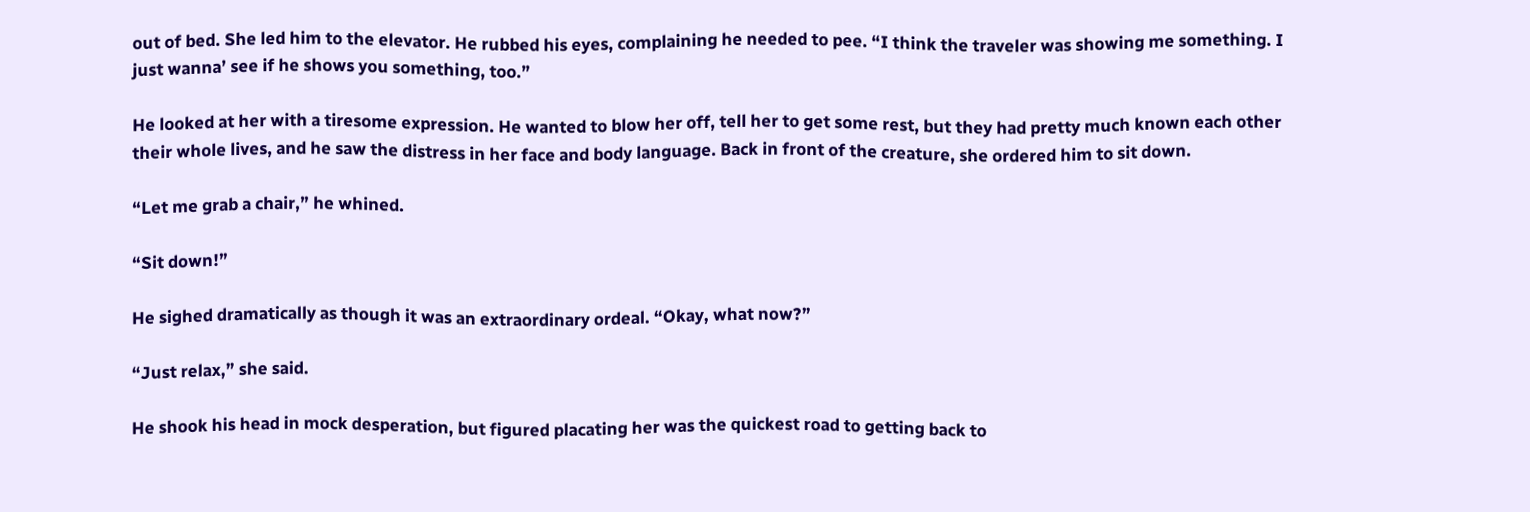out of bed. She led him to the elevator. He rubbed his eyes, complaining he needed to pee. “I think the traveler was showing me something. I just wanna’ see if he shows you something, too.”

He looked at her with a tiresome expression. He wanted to blow her off, tell her to get some rest, but they had pretty much known each other their whole lives, and he saw the distress in her face and body language. Back in front of the creature, she ordered him to sit down.

“Let me grab a chair,” he whined.

“Sit down!”

He sighed dramatically as though it was an extraordinary ordeal. “Okay, what now?”

“Just relax,” she said.

He shook his head in mock desperation, but figured placating her was the quickest road to getting back to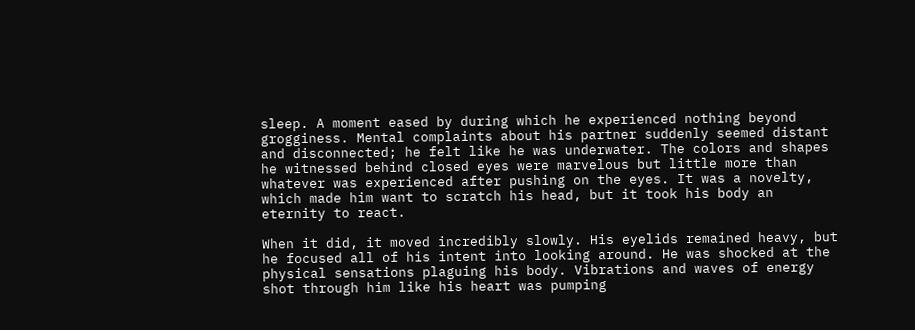sleep. A moment eased by during which he experienced nothing beyond grogginess. Mental complaints about his partner suddenly seemed distant and disconnected; he felt like he was underwater. The colors and shapes he witnessed behind closed eyes were marvelous but little more than whatever was experienced after pushing on the eyes. It was a novelty, which made him want to scratch his head, but it took his body an eternity to react.

When it did, it moved incredibly slowly. His eyelids remained heavy, but he focused all of his intent into looking around. He was shocked at the physical sensations plaguing his body. Vibrations and waves of energy shot through him like his heart was pumping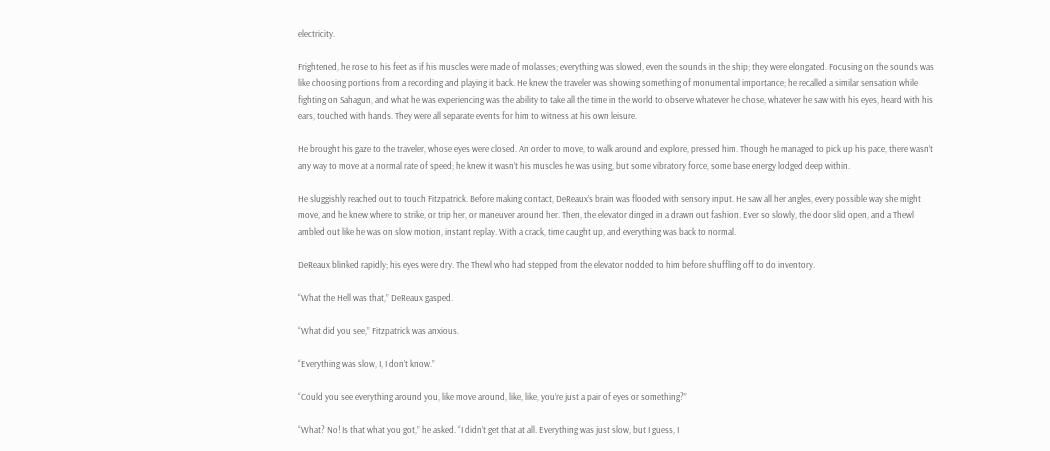electricity.

Frightened, he rose to his feet as if his muscles were made of molasses; everything was slowed, even the sounds in the ship; they were elongated. Focusing on the sounds was like choosing portions from a recording and playing it back. He knew the traveler was showing something of monumental importance; he recalled a similar sensation while fighting on Sahagun, and what he was experiencing was the ability to take all the time in the world to observe whatever he chose, whatever he saw with his eyes, heard with his ears, touched with hands. They were all separate events for him to witness at his own leisure.

He brought his gaze to the traveler, whose eyes were closed. An order to move, to walk around and explore, pressed him. Though he managed to pick up his pace, there wasn’t any way to move at a normal rate of speed; he knew it wasn’t his muscles he was using, but some vibratory force, some base energy lodged deep within.

He sluggishly reached out to touch Fitzpatrick. Before making contact, DeReaux’s brain was flooded with sensory input. He saw all her angles, every possible way she might move, and he knew where to strike, or trip her, or maneuver around her. Then, the elevator dinged in a drawn out fashion. Ever so slowly, the door slid open, and a Thewl ambled out like he was on slow motion, instant replay. With a crack, time caught up, and everything was back to normal.

DeReaux blinked rapidly; his eyes were dry. The Thewl who had stepped from the elevator nodded to him before shuffling off to do inventory.

“What the Hell was that,” DeReaux gasped.

“What did you see,” Fitzpatrick was anxious.

“Everything was slow, I, I don’t know.”

“Could you see everything around you, like move around, like, like, you’re just a pair of eyes or something?”

“What? No! Is that what you got,” he asked. “I didn’t get that at all. Everything was just slow, but I guess, I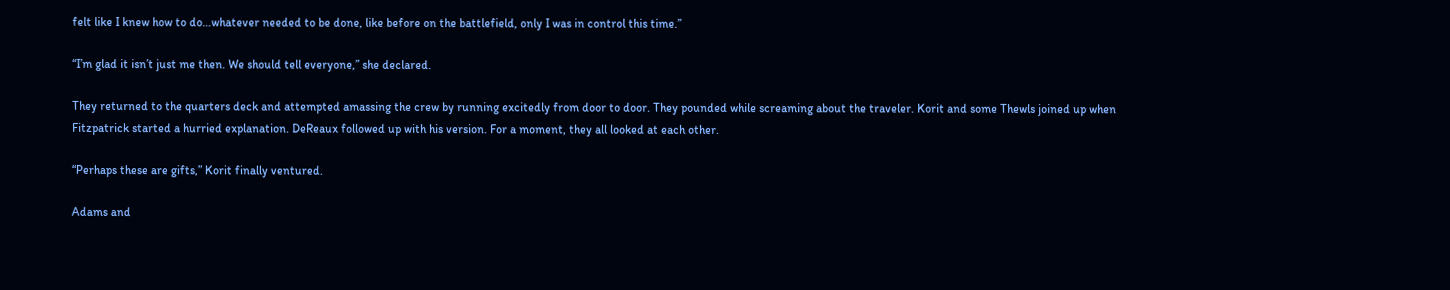felt like I knew how to do…whatever needed to be done, like before on the battlefield, only I was in control this time.”

“I’m glad it isn’t just me then. We should tell everyone,” she declared.

They returned to the quarters deck and attempted amassing the crew by running excitedly from door to door. They pounded while screaming about the traveler. Korit and some Thewls joined up when Fitzpatrick started a hurried explanation. DeReaux followed up with his version. For a moment, they all looked at each other.

“Perhaps these are gifts,” Korit finally ventured.

Adams and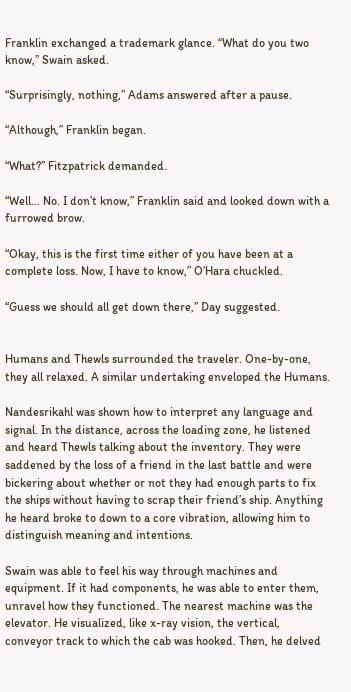Franklin exchanged a trademark glance. “What do you two know,” Swain asked.

“Surprisingly, nothing,” Adams answered after a pause.

“Although,” Franklin began.

“What?” Fitzpatrick demanded.

“Well… No. I don’t know,” Franklin said and looked down with a furrowed brow.

“Okay, this is the first time either of you have been at a complete loss. Now, I have to know,” O’Hara chuckled.

“Guess we should all get down there,” Day suggested.


Humans and Thewls surrounded the traveler. One-by-one, they all relaxed. A similar undertaking enveloped the Humans.

Nandesrikahl was shown how to interpret any language and signal. In the distance, across the loading zone, he listened and heard Thewls talking about the inventory. They were saddened by the loss of a friend in the last battle and were bickering about whether or not they had enough parts to fix the ships without having to scrap their friend’s ship. Anything he heard broke to down to a core vibration, allowing him to distinguish meaning and intentions.

Swain was able to feel his way through machines and equipment. If it had components, he was able to enter them, unravel how they functioned. The nearest machine was the elevator. He visualized, like x-ray vision, the vertical, conveyor track to which the cab was hooked. Then, he delved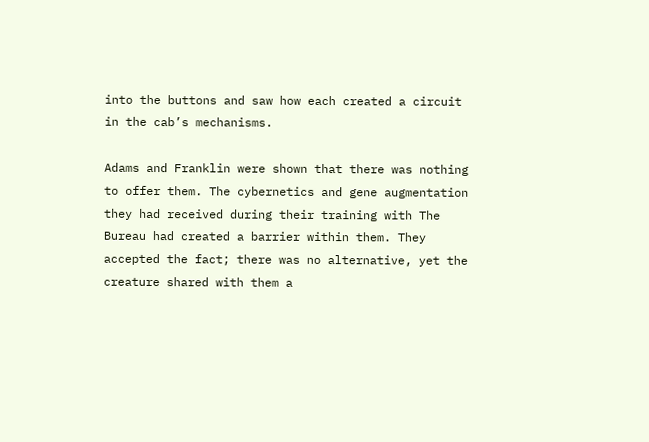into the buttons and saw how each created a circuit in the cab’s mechanisms.

Adams and Franklin were shown that there was nothing to offer them. The cybernetics and gene augmentation they had received during their training with The Bureau had created a barrier within them. They accepted the fact; there was no alternative, yet the creature shared with them a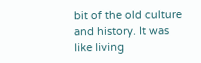bit of the old culture and history. It was like living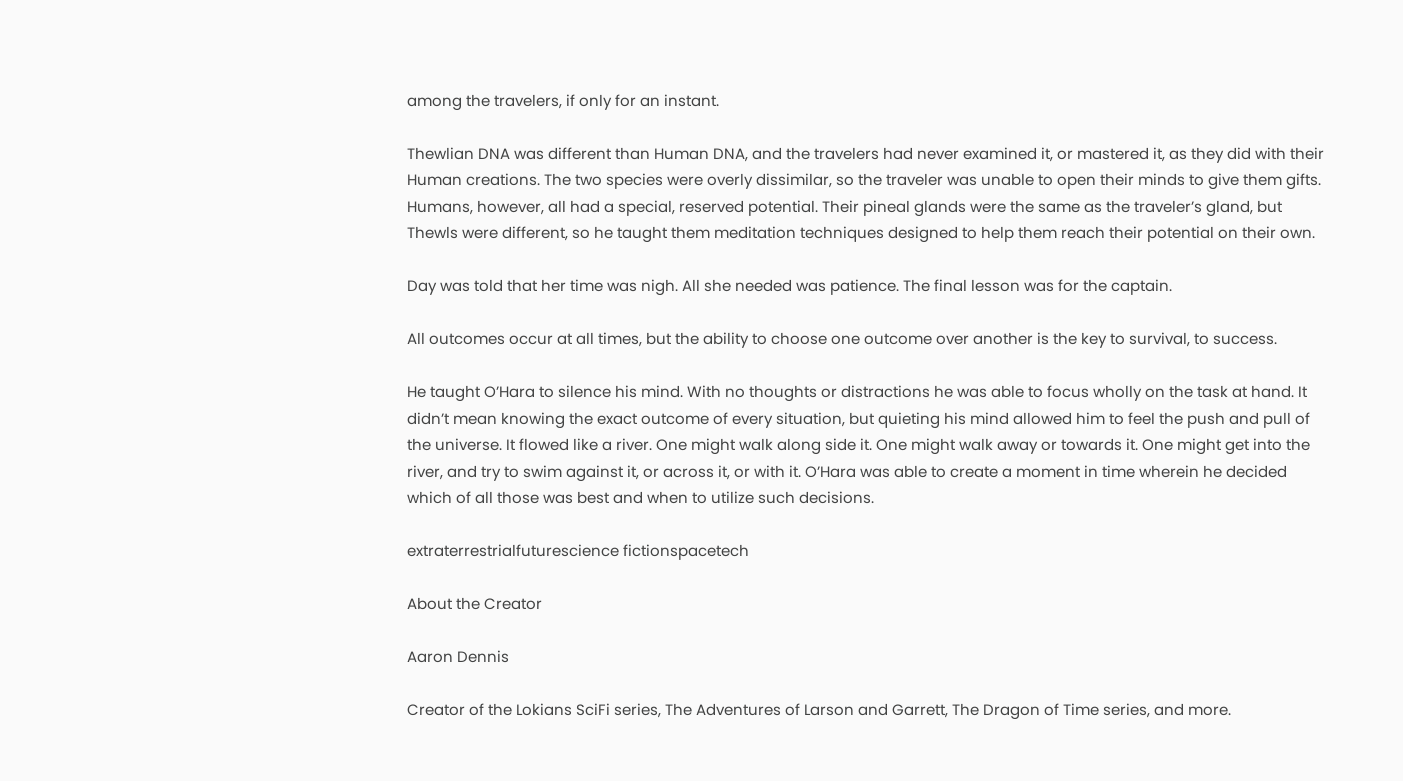among the travelers, if only for an instant.

Thewlian DNA was different than Human DNA, and the travelers had never examined it, or mastered it, as they did with their Human creations. The two species were overly dissimilar, so the traveler was unable to open their minds to give them gifts. Humans, however, all had a special, reserved potential. Their pineal glands were the same as the traveler’s gland, but Thewls were different, so he taught them meditation techniques designed to help them reach their potential on their own.

Day was told that her time was nigh. All she needed was patience. The final lesson was for the captain.

All outcomes occur at all times, but the ability to choose one outcome over another is the key to survival, to success.

He taught O’Hara to silence his mind. With no thoughts or distractions he was able to focus wholly on the task at hand. It didn’t mean knowing the exact outcome of every situation, but quieting his mind allowed him to feel the push and pull of the universe. It flowed like a river. One might walk along side it. One might walk away or towards it. One might get into the river, and try to swim against it, or across it, or with it. O’Hara was able to create a moment in time wherein he decided which of all those was best and when to utilize such decisions.

extraterrestrialfuturescience fictionspacetech

About the Creator

Aaron Dennis

Creator of the Lokians SciFi series, The Adventures of Larson and Garrett, The Dragon of Time series, and more.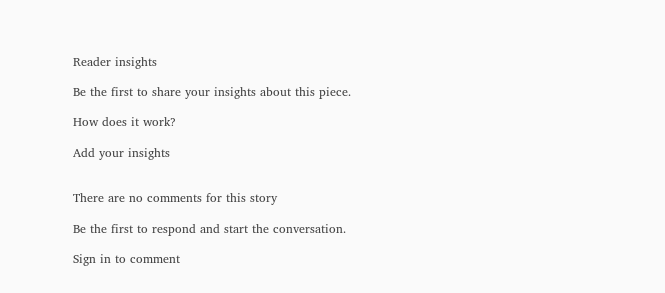Reader insights

Be the first to share your insights about this piece.

How does it work?

Add your insights


There are no comments for this story

Be the first to respond and start the conversation.

Sign in to comment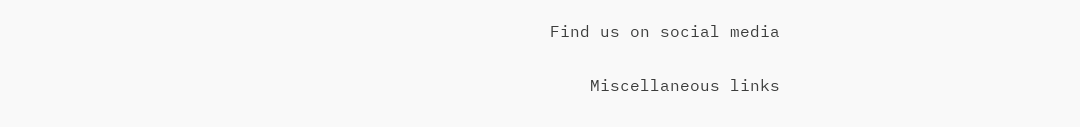Find us on social media

    Miscellaneous links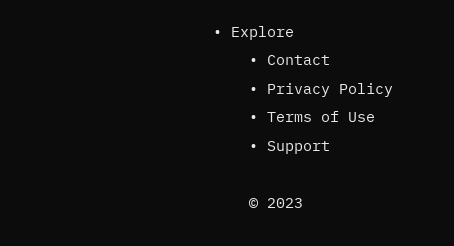• Explore
    • Contact
    • Privacy Policy
    • Terms of Use
    • Support

    © 2023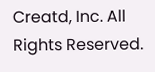Creatd, Inc. All Rights Reserved.